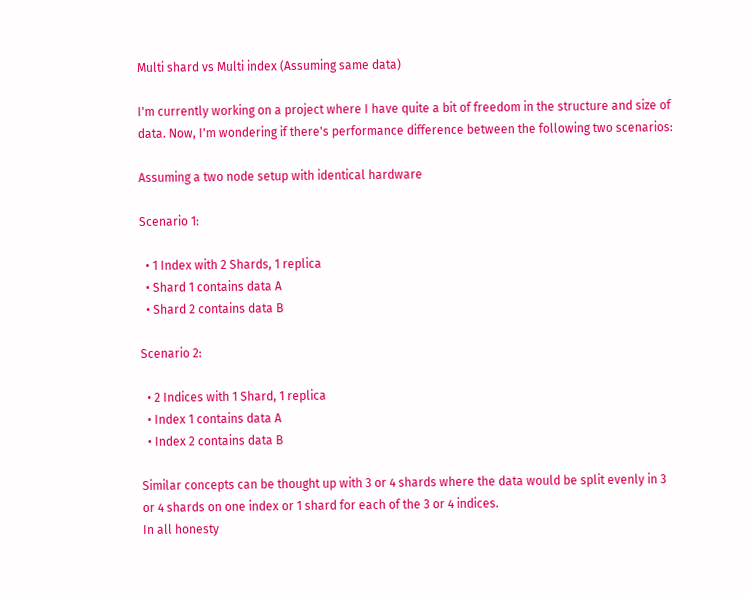Multi shard vs Multi index (Assuming same data)

I'm currently working on a project where I have quite a bit of freedom in the structure and size of data. Now, I'm wondering if there's performance difference between the following two scenarios:

Assuming a two node setup with identical hardware

Scenario 1:

  • 1 Index with 2 Shards, 1 replica
  • Shard 1 contains data A
  • Shard 2 contains data B

Scenario 2:

  • 2 Indices with 1 Shard, 1 replica
  • Index 1 contains data A
  • Index 2 contains data B

Similar concepts can be thought up with 3 or 4 shards where the data would be split evenly in 3 or 4 shards on one index or 1 shard for each of the 3 or 4 indices.
In all honesty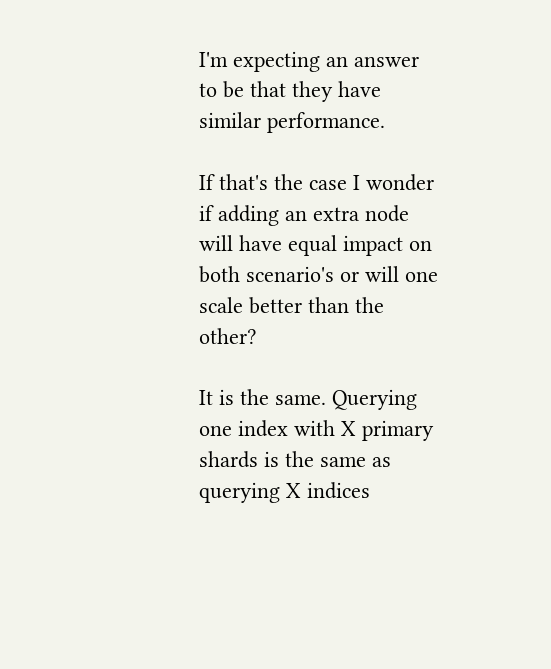I'm expecting an answer to be that they have similar performance.

If that's the case I wonder if adding an extra node will have equal impact on both scenario's or will one scale better than the other?

It is the same. Querying one index with X primary shards is the same as querying X indices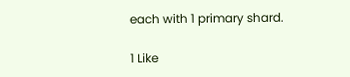each with 1 primary shard.

1 Like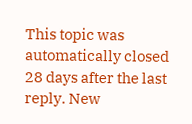This topic was automatically closed 28 days after the last reply. New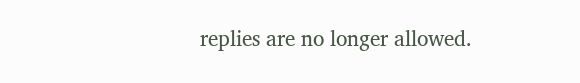replies are no longer allowed.